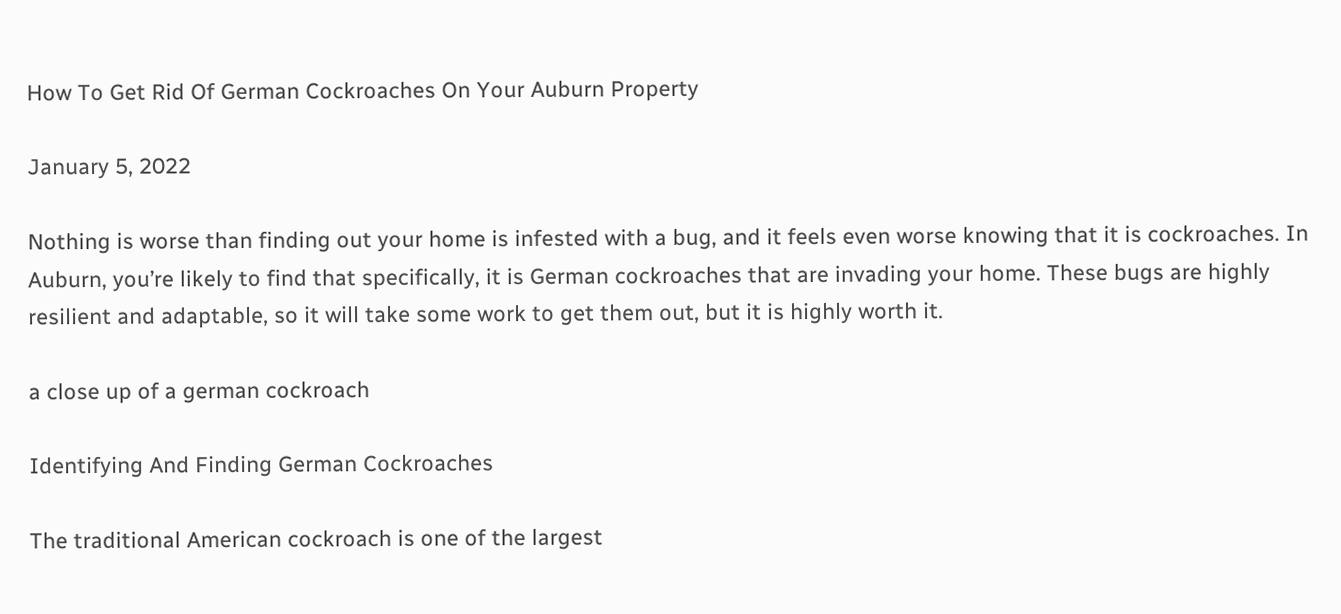How To Get Rid Of German Cockroaches On Your Auburn Property

January 5, 2022

Nothing is worse than finding out your home is infested with a bug, and it feels even worse knowing that it is cockroaches. In Auburn, you’re likely to find that specifically, it is German cockroaches that are invading your home. These bugs are highly resilient and adaptable, so it will take some work to get them out, but it is highly worth it.

a close up of a german cockroach

Identifying And Finding German Cockroaches

The traditional American cockroach is one of the largest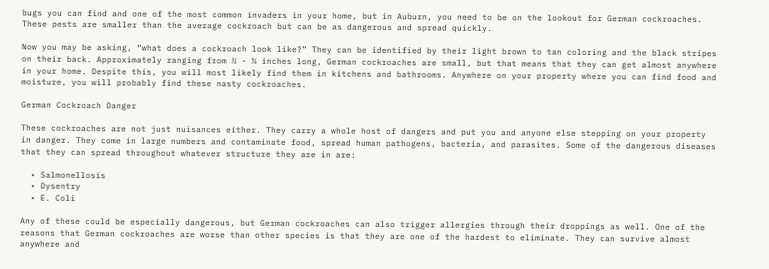bugs you can find and one of the most common invaders in your home, but in Auburn, you need to be on the lookout for German cockroaches. These pests are smaller than the average cockroach but can be as dangerous and spread quickly.

Now you may be asking, “what does a cockroach look like?” They can be identified by their light brown to tan coloring and the black stripes on their back. Approximately ranging from ½ - ⅝ inches long, German cockroaches are small, but that means that they can get almost anywhere in your home. Despite this, you will most likely find them in kitchens and bathrooms. Anywhere on your property where you can find food and moisture, you will probably find these nasty cockroaches.

German Cockroach Danger

These cockroaches are not just nuisances either. They carry a whole host of dangers and put you and anyone else stepping on your property in danger. They come in large numbers and contaminate food, spread human pathogens, bacteria, and parasites. Some of the dangerous diseases that they can spread throughout whatever structure they are in are:

  • Salmonellosis
  • Dysentry
  • E. Coli

Any of these could be especially dangerous, but German cockroaches can also trigger allergies through their droppings as well. One of the reasons that German cockroaches are worse than other species is that they are one of the hardest to eliminate. They can survive almost anywhere and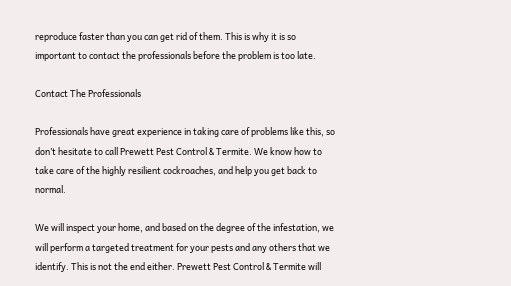reproduce faster than you can get rid of them. This is why it is so important to contact the professionals before the problem is too late.

Contact The Professionals

Professionals have great experience in taking care of problems like this, so don’t hesitate to call Prewett Pest Control & Termite. We know how to take care of the highly resilient cockroaches, and help you get back to normal.

We will inspect your home, and based on the degree of the infestation, we will perform a targeted treatment for your pests and any others that we identify. This is not the end either. Prewett Pest Control & Termite will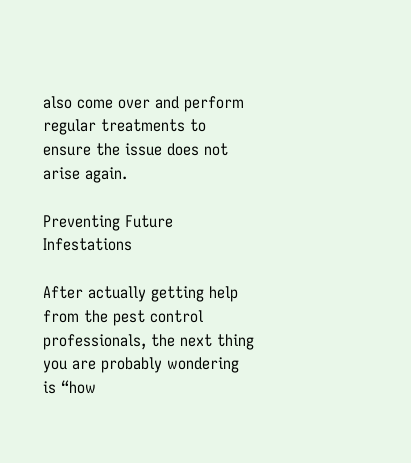also come over and perform regular treatments to ensure the issue does not arise again.

Preventing Future Infestations

After actually getting help from the pest control professionals, the next thing you are probably wondering is “how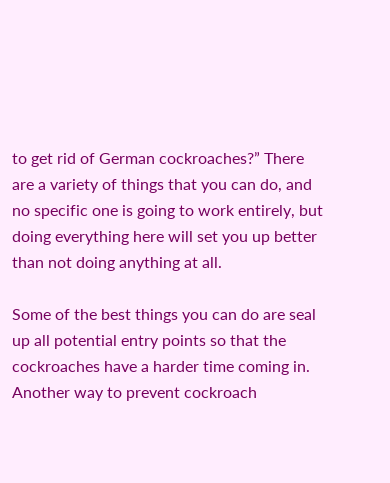to get rid of German cockroaches?” There are a variety of things that you can do, and no specific one is going to work entirely, but doing everything here will set you up better than not doing anything at all.

Some of the best things you can do are seal up all potential entry points so that the cockroaches have a harder time coming in. Another way to prevent cockroach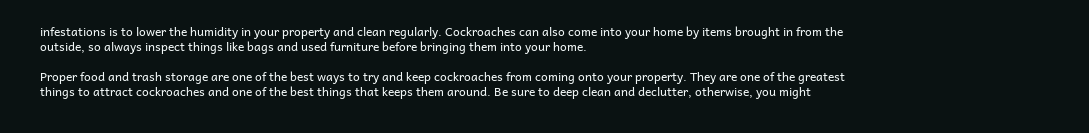infestations is to lower the humidity in your property and clean regularly. Cockroaches can also come into your home by items brought in from the outside, so always inspect things like bags and used furniture before bringing them into your home.

Proper food and trash storage are one of the best ways to try and keep cockroaches from coming onto your property. They are one of the greatest things to attract cockroaches and one of the best things that keeps them around. Be sure to deep clean and declutter, otherwise, you might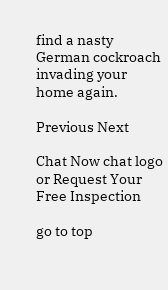find a nasty German cockroach invading your home again.

Previous Next

Chat Now chat logo or Request Your Free Inspection

go to top